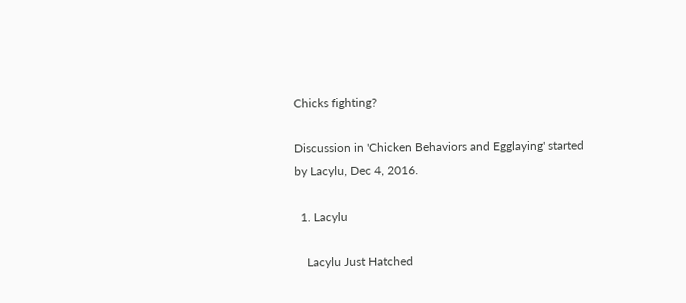Chicks fighting?

Discussion in 'Chicken Behaviors and Egglaying' started by Lacylu, Dec 4, 2016.

  1. Lacylu

    Lacylu Just Hatched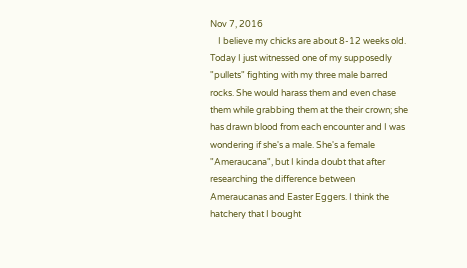Nov 7, 2016
    I believe my chicks are about 8-12 weeks old. Today I just witnessed one of my supposedly "pullets" fighting with my three male barred rocks. She would harass them and even chase them while grabbing them at the their crown; she has drawn blood from each encounter and I was wondering if she's a male. She's a female "Ameraucana", but I kinda doubt that after researching the difference between Ameraucanas and Easter Eggers. I think the hatchery that I bought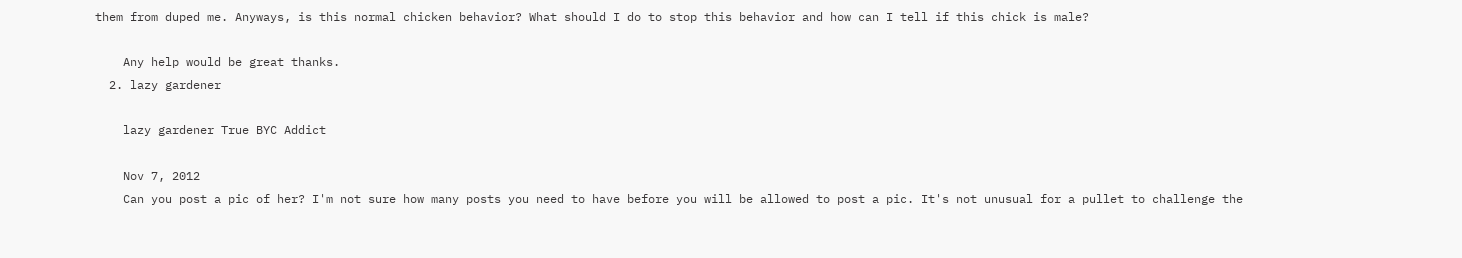them from duped me. Anyways, is this normal chicken behavior? What should I do to stop this behavior and how can I tell if this chick is male?

    Any help would be great thanks.
  2. lazy gardener

    lazy gardener True BYC Addict

    Nov 7, 2012
    Can you post a pic of her? I'm not sure how many posts you need to have before you will be allowed to post a pic. It's not unusual for a pullet to challenge the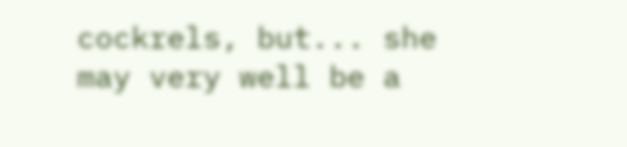cockrels, but... she may very well be a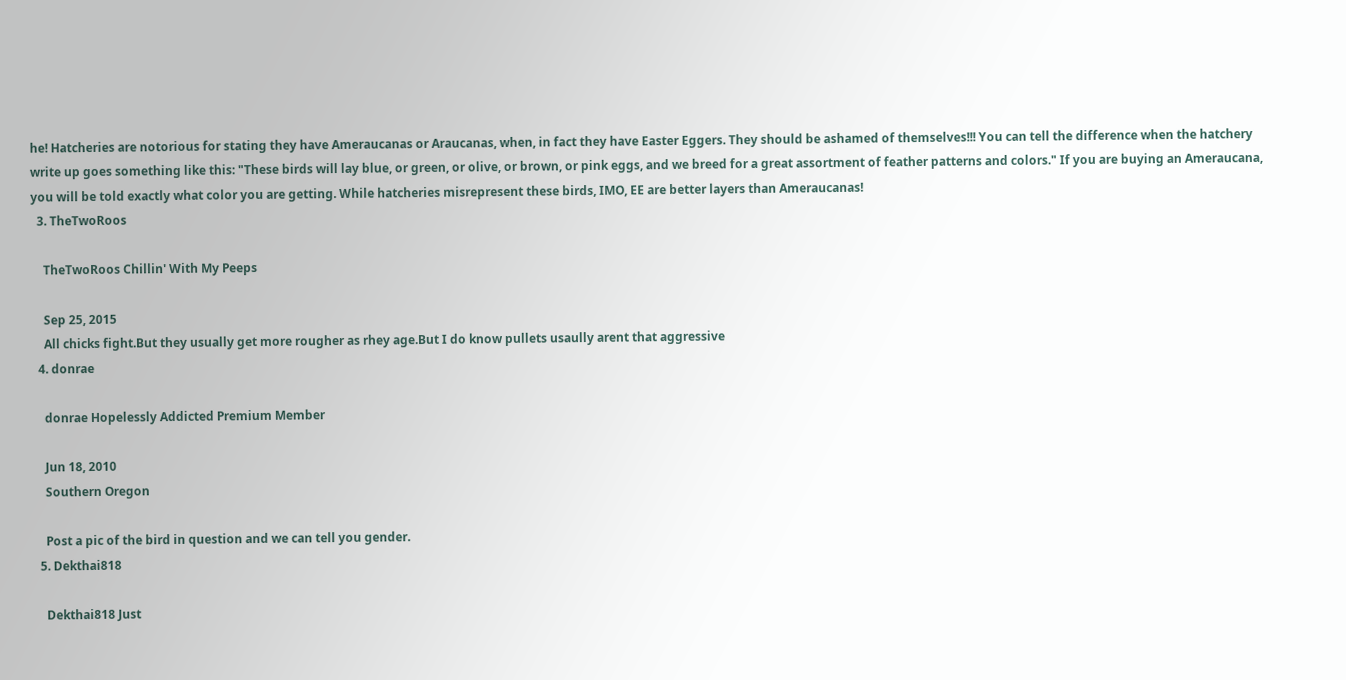he! Hatcheries are notorious for stating they have Ameraucanas or Araucanas, when, in fact they have Easter Eggers. They should be ashamed of themselves!!! You can tell the difference when the hatchery write up goes something like this: "These birds will lay blue, or green, or olive, or brown, or pink eggs, and we breed for a great assortment of feather patterns and colors." If you are buying an Ameraucana, you will be told exactly what color you are getting. While hatcheries misrepresent these birds, IMO, EE are better layers than Ameraucanas!
  3. TheTwoRoos

    TheTwoRoos Chillin' With My Peeps

    Sep 25, 2015
    All chicks fight.But they usually get more rougher as rhey age.But I do know pullets usaully arent that aggressive
  4. donrae

    donrae Hopelessly Addicted Premium Member

    Jun 18, 2010
    Southern Oregon

    Post a pic of the bird in question and we can tell you gender.
  5. Dekthai818

    Dekthai818 Just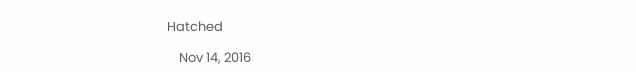Hatched

    Nov 14, 2016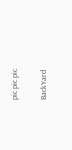pic pic pic

BackYard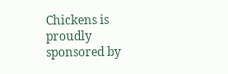Chickens is proudly sponsored by